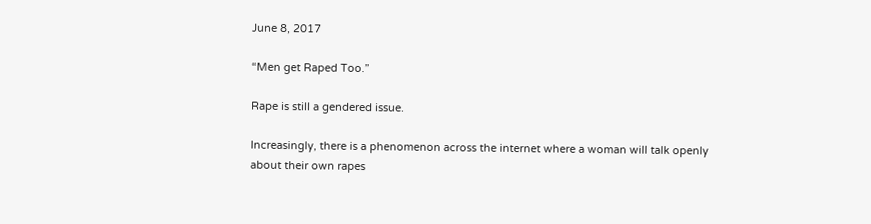June 8, 2017

“Men get Raped Too.”

Rape is still a gendered issue.

Increasingly, there is a phenomenon across the internet where a woman will talk openly about their own rapes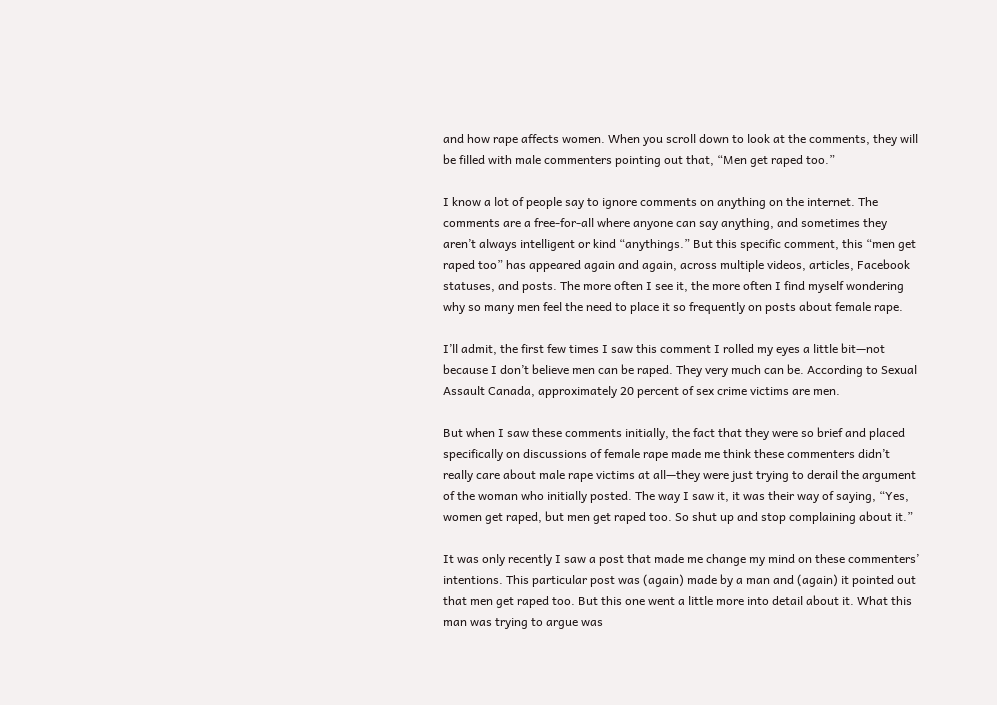and how rape affects women. When you scroll down to look at the comments, they will be filled with male commenters pointing out that, “Men get raped too.”

I know a lot of people say to ignore comments on anything on the internet. The comments are a free-for-all where anyone can say anything, and sometimes they aren’t always intelligent or kind “anythings.” But this specific comment, this “men get raped too” has appeared again and again, across multiple videos, articles, Facebook statuses, and posts. The more often I see it, the more often I find myself wondering why so many men feel the need to place it so frequently on posts about female rape.

I’ll admit, the first few times I saw this comment I rolled my eyes a little bit—not because I don’t believe men can be raped. They very much can be. According to Sexual Assault Canada, approximately 20 percent of sex crime victims are men.

But when I saw these comments initially, the fact that they were so brief and placed specifically on discussions of female rape made me think these commenters didn’t really care about male rape victims at all—they were just trying to derail the argument of the woman who initially posted. The way I saw it, it was their way of saying, “Yes, women get raped, but men get raped too. So shut up and stop complaining about it.”

It was only recently I saw a post that made me change my mind on these commenters’ intentions. This particular post was (again) made by a man and (again) it pointed out that men get raped too. But this one went a little more into detail about it. What this man was trying to argue was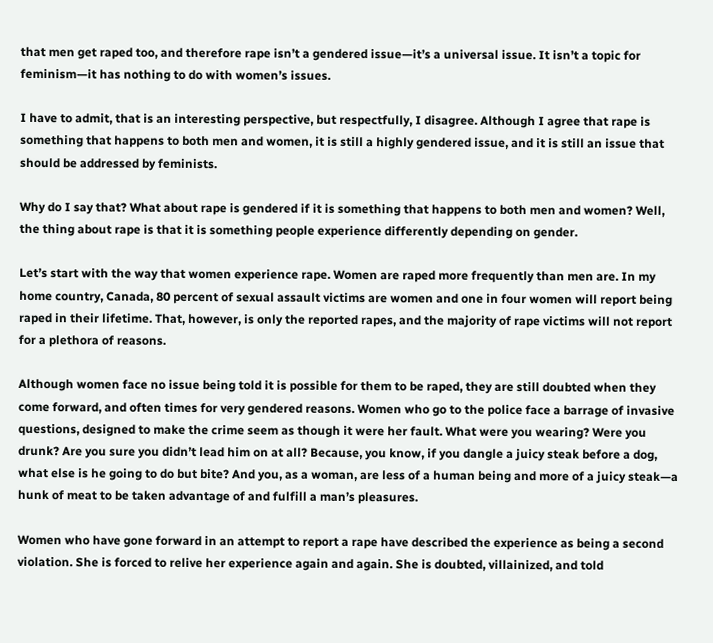that men get raped too, and therefore rape isn’t a gendered issue—it’s a universal issue. It isn’t a topic for feminism—it has nothing to do with women’s issues.

I have to admit, that is an interesting perspective, but respectfully, I disagree. Although I agree that rape is something that happens to both men and women, it is still a highly gendered issue, and it is still an issue that should be addressed by feminists.

Why do I say that? What about rape is gendered if it is something that happens to both men and women? Well, the thing about rape is that it is something people experience differently depending on gender.

Let’s start with the way that women experience rape. Women are raped more frequently than men are. In my home country, Canada, 80 percent of sexual assault victims are women and one in four women will report being raped in their lifetime. That, however, is only the reported rapes, and the majority of rape victims will not report for a plethora of reasons.

Although women face no issue being told it is possible for them to be raped, they are still doubted when they come forward, and often times for very gendered reasons. Women who go to the police face a barrage of invasive questions, designed to make the crime seem as though it were her fault. What were you wearing? Were you drunk? Are you sure you didn’t lead him on at all? Because, you know, if you dangle a juicy steak before a dog, what else is he going to do but bite? And you, as a woman, are less of a human being and more of a juicy steak—a hunk of meat to be taken advantage of and fulfill a man’s pleasures.

Women who have gone forward in an attempt to report a rape have described the experience as being a second violation. She is forced to relive her experience again and again. She is doubted, villainized, and told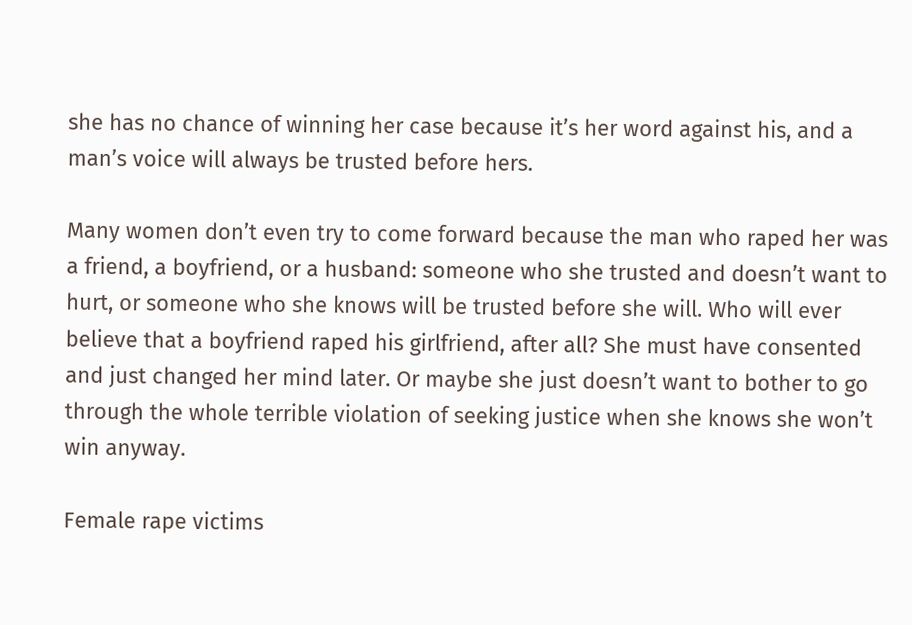she has no chance of winning her case because it’s her word against his, and a man’s voice will always be trusted before hers.

Many women don’t even try to come forward because the man who raped her was a friend, a boyfriend, or a husband: someone who she trusted and doesn’t want to hurt, or someone who she knows will be trusted before she will. Who will ever believe that a boyfriend raped his girlfriend, after all? She must have consented and just changed her mind later. Or maybe she just doesn’t want to bother to go through the whole terrible violation of seeking justice when she knows she won’t win anyway.

Female rape victims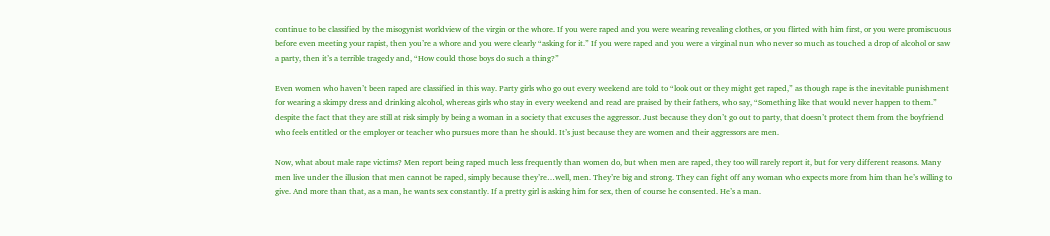continue to be classified by the misogynist worldview of the virgin or the whore. If you were raped and you were wearing revealing clothes, or you flirted with him first, or you were promiscuous before even meeting your rapist, then you’re a whore and you were clearly “asking for it.” If you were raped and you were a virginal nun who never so much as touched a drop of alcohol or saw a party, then it’s a terrible tragedy and, “How could those boys do such a thing?”

Even women who haven’t been raped are classified in this way. Party girls who go out every weekend are told to “look out or they might get raped,” as though rape is the inevitable punishment for wearing a skimpy dress and drinking alcohol, whereas girls who stay in every weekend and read are praised by their fathers, who say, “Something like that would never happen to them.” despite the fact that they are still at risk simply by being a woman in a society that excuses the aggressor. Just because they don’t go out to party, that doesn’t protect them from the boyfriend who feels entitled or the employer or teacher who pursues more than he should. It’s just because they are women and their aggressors are men.

Now, what about male rape victims? Men report being raped much less frequently than women do, but when men are raped, they too will rarely report it, but for very different reasons. Many men live under the illusion that men cannot be raped, simply because they’re…well, men. They’re big and strong. They can fight off any woman who expects more from him than he’s willing to give. And more than that, as a man, he wants sex constantly. If a pretty girl is asking him for sex, then of course he consented. He’s a man.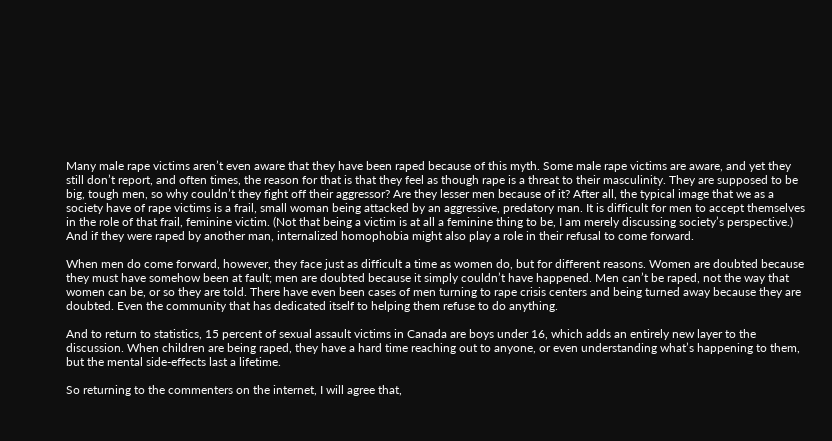Many male rape victims aren’t even aware that they have been raped because of this myth. Some male rape victims are aware, and yet they still don’t report, and often times, the reason for that is that they feel as though rape is a threat to their masculinity. They are supposed to be big, tough men, so why couldn’t they fight off their aggressor? Are they lesser men because of it? After all, the typical image that we as a society have of rape victims is a frail, small woman being attacked by an aggressive, predatory man. It is difficult for men to accept themselves in the role of that frail, feminine victim. (Not that being a victim is at all a feminine thing to be, I am merely discussing society’s perspective.) And if they were raped by another man, internalized homophobia might also play a role in their refusal to come forward.

When men do come forward, however, they face just as difficult a time as women do, but for different reasons. Women are doubted because they must have somehow been at fault; men are doubted because it simply couldn’t have happened. Men can’t be raped, not the way that women can be, or so they are told. There have even been cases of men turning to rape crisis centers and being turned away because they are doubted. Even the community that has dedicated itself to helping them refuse to do anything.

And to return to statistics, 15 percent of sexual assault victims in Canada are boys under 16, which adds an entirely new layer to the discussion. When children are being raped, they have a hard time reaching out to anyone, or even understanding what’s happening to them, but the mental side-effects last a lifetime.

So returning to the commenters on the internet, I will agree that,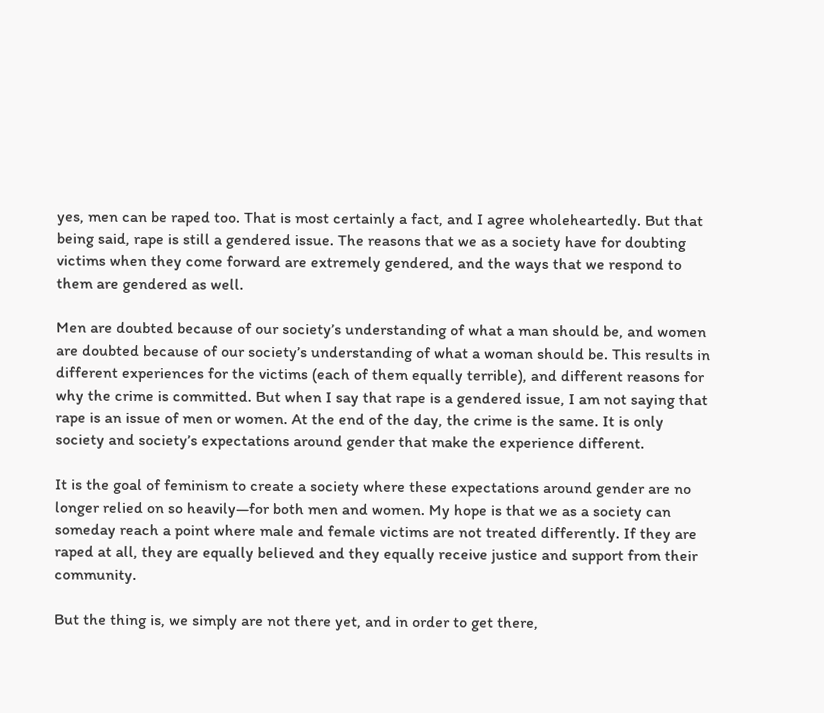yes, men can be raped too. That is most certainly a fact, and I agree wholeheartedly. But that being said, rape is still a gendered issue. The reasons that we as a society have for doubting victims when they come forward are extremely gendered, and the ways that we respond to them are gendered as well.

Men are doubted because of our society’s understanding of what a man should be, and women are doubted because of our society’s understanding of what a woman should be. This results in different experiences for the victims (each of them equally terrible), and different reasons for why the crime is committed. But when I say that rape is a gendered issue, I am not saying that rape is an issue of men or women. At the end of the day, the crime is the same. It is only society and society’s expectations around gender that make the experience different.

It is the goal of feminism to create a society where these expectations around gender are no longer relied on so heavily—for both men and women. My hope is that we as a society can someday reach a point where male and female victims are not treated differently. If they are raped at all, they are equally believed and they equally receive justice and support from their community.

But the thing is, we simply are not there yet, and in order to get there,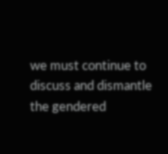we must continue to discuss and dismantle the gendered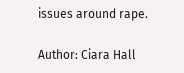issues around rape.

Author: Ciara Hall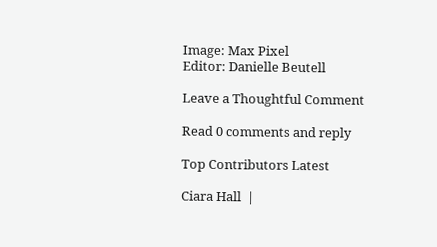Image: Max Pixel
Editor: Danielle Beutell

Leave a Thoughtful Comment

Read 0 comments and reply

Top Contributors Latest

Ciara Hall  |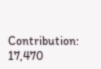Contribution: 17,470